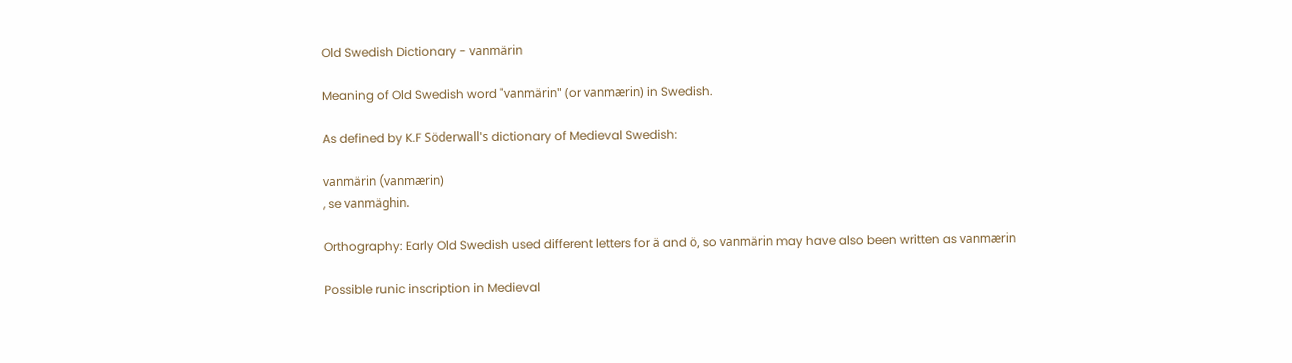Old Swedish Dictionary - vanmärin

Meaning of Old Swedish word "vanmärin" (or vanmærin) in Swedish.

As defined by K.F Söderwall's dictionary of Medieval Swedish:

vanmärin (vanmærin)
, se vanmäghin.

Orthography: Early Old Swedish used different letters for ä and ö, so vanmärin may have also been written as vanmærin

Possible runic inscription in Medieval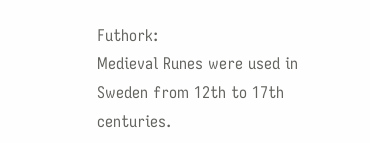Futhork:
Medieval Runes were used in Sweden from 12th to 17th centuries.